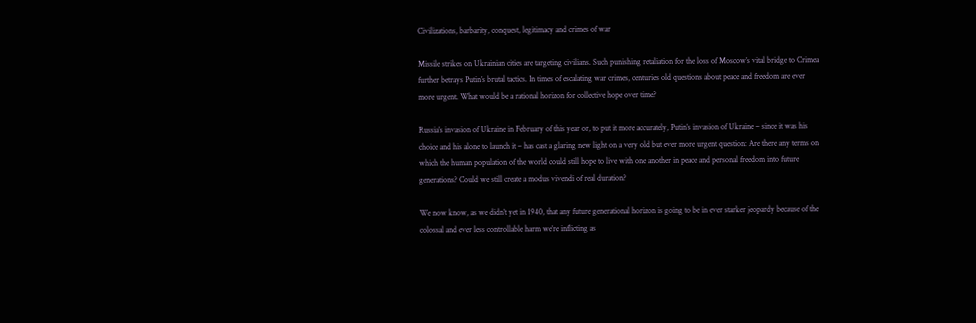Civilizations, barbarity, conquest, legitimacy and crimes of war

Missile strikes on Ukrainian cities are targeting civilians. Such punishing retaliation for the loss of Moscow’s vital bridge to Crimea further betrays Putin’s brutal tactics. In times of escalating war crimes, centuries old questions about peace and freedom are ever more urgent. What would be a rational horizon for collective hope over time?

Russia’s invasion of Ukraine in February of this year or, to put it more accurately, Putin’s invasion of Ukraine – since it was his choice and his alone to launch it – has cast a glaring new light on a very old but ever more urgent question: Are there any terms on which the human population of the world could still hope to live with one another in peace and personal freedom into future generations? Could we still create a modus vivendi of real duration?

We now know, as we didn’t yet in 1940, that any future generational horizon is going to be in ever starker jeopardy because of the colossal and ever less controllable harm we’re inflicting as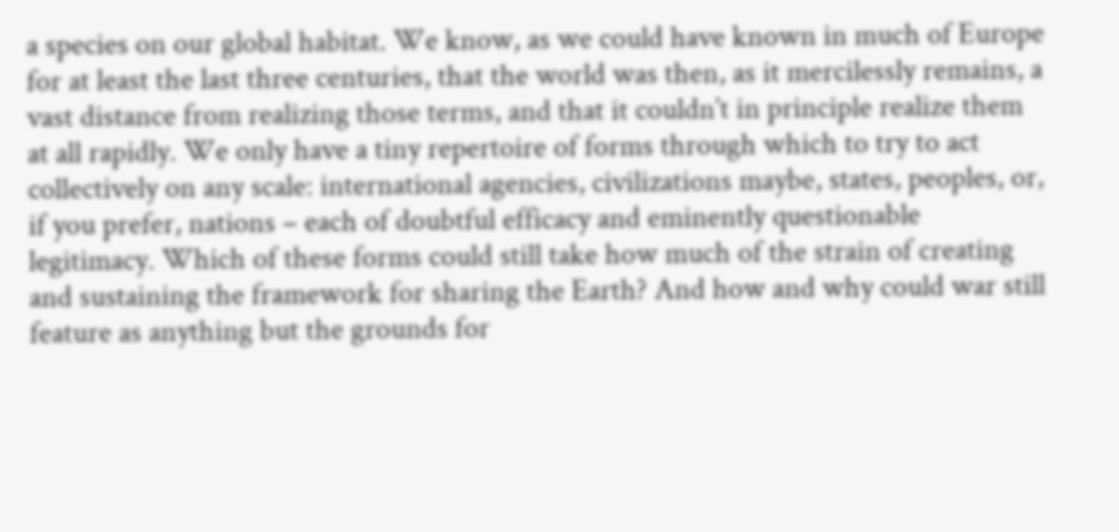a species on our global habitat. We know, as we could have known in much of Europe for at least the last three centuries, that the world was then, as it mercilessly remains, a vast distance from realizing those terms, and that it couldn’t in principle realize them at all rapidly. We only have a tiny repertoire of forms through which to try to act collectively on any scale: international agencies, civilizations maybe, states, peoples, or, if you prefer, nations – each of doubtful efficacy and eminently questionable legitimacy. Which of these forms could still take how much of the strain of creating and sustaining the framework for sharing the Earth? And how and why could war still feature as anything but the grounds for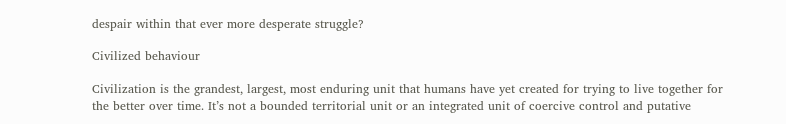despair within that ever more desperate struggle?

Civilized behaviour

Civilization is the grandest, largest, most enduring unit that humans have yet created for trying to live together for the better over time. It’s not a bounded territorial unit or an integrated unit of coercive control and putative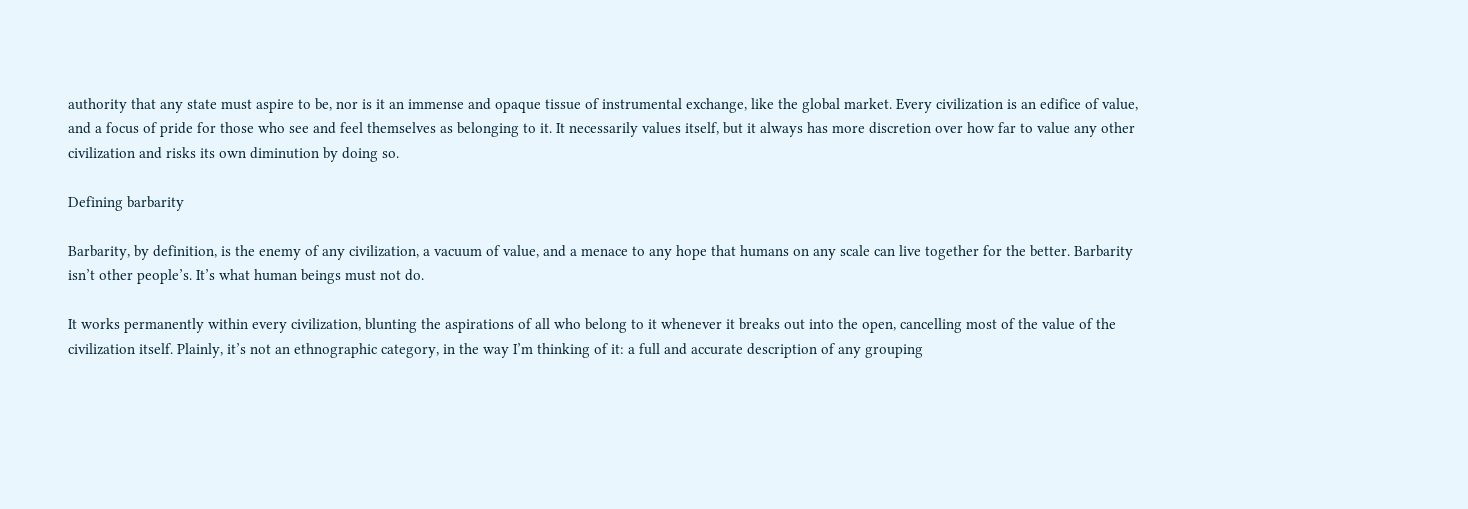authority that any state must aspire to be, nor is it an immense and opaque tissue of instrumental exchange, like the global market. Every civilization is an edifice of value, and a focus of pride for those who see and feel themselves as belonging to it. It necessarily values itself, but it always has more discretion over how far to value any other civilization and risks its own diminution by doing so.

Defining barbarity

Barbarity, by definition, is the enemy of any civilization, a vacuum of value, and a menace to any hope that humans on any scale can live together for the better. Barbarity isn’t other people’s. It’s what human beings must not do.

It works permanently within every civilization, blunting the aspirations of all who belong to it whenever it breaks out into the open, cancelling most of the value of the civilization itself. Plainly, it’s not an ethnographic category, in the way I’m thinking of it: a full and accurate description of any grouping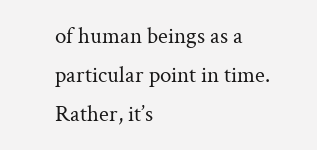of human beings as a particular point in time. Rather, it’s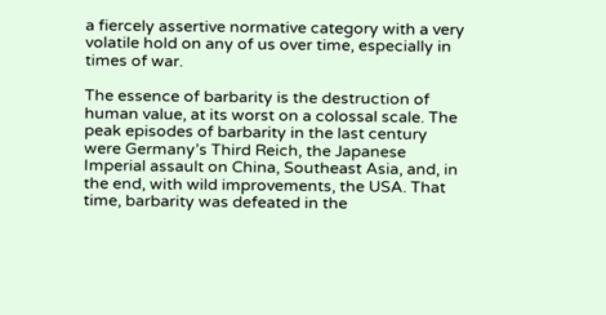a fiercely assertive normative category with a very volatile hold on any of us over time, especially in times of war.

The essence of barbarity is the destruction of human value, at its worst on a colossal scale. The peak episodes of barbarity in the last century were Germany’s Third Reich, the Japanese Imperial assault on China, Southeast Asia, and, in the end, with wild improvements, the USA. That time, barbarity was defeated in the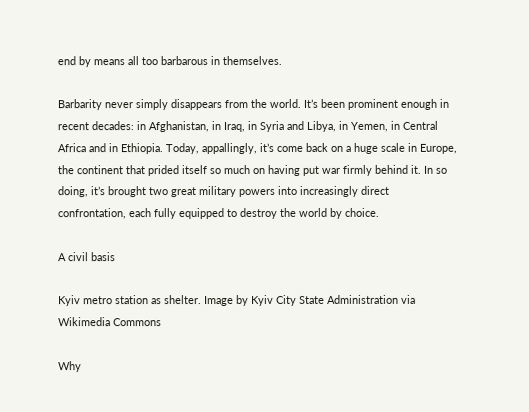end by means all too barbarous in themselves.

Barbarity never simply disappears from the world. It’s been prominent enough in recent decades: in Afghanistan, in Iraq, in Syria and Libya, in Yemen, in Central Africa and in Ethiopia. Today, appallingly, it’s come back on a huge scale in Europe, the continent that prided itself so much on having put war firmly behind it. In so doing, it’s brought two great military powers into increasingly direct confrontation, each fully equipped to destroy the world by choice.

A civil basis

Kyiv metro station as shelter. Image by Kyiv City State Administration via Wikimedia Commons

Why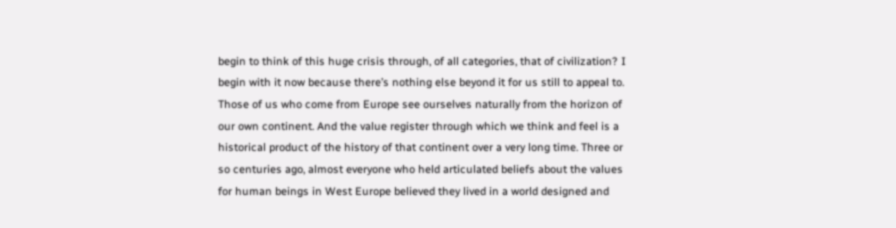begin to think of this huge crisis through, of all categories, that of civilization? I begin with it now because there’s nothing else beyond it for us still to appeal to. Those of us who come from Europe see ourselves naturally from the horizon of our own continent. And the value register through which we think and feel is a historical product of the history of that continent over a very long time. Three or so centuries ago, almost everyone who held articulated beliefs about the values for human beings in West Europe believed they lived in a world designed and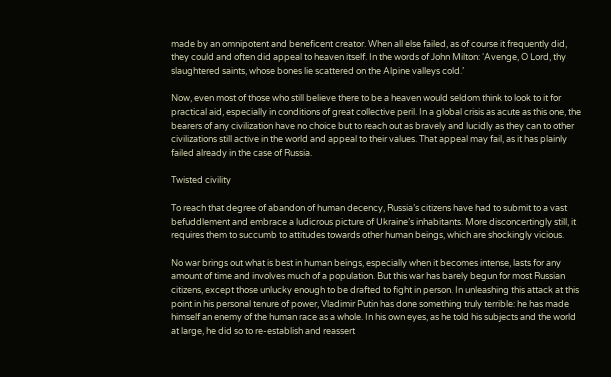made by an omnipotent and beneficent creator. When all else failed, as of course it frequently did, they could and often did appeal to heaven itself. In the words of John Milton: ‘Avenge, O Lord, thy slaughtered saints, whose bones lie scattered on the Alpine valleys cold.’

Now, even most of those who still believe there to be a heaven would seldom think to look to it for practical aid, especially in conditions of great collective peril. In a global crisis as acute as this one, the bearers of any civilization have no choice but to reach out as bravely and lucidly as they can to other civilizations still active in the world and appeal to their values. That appeal may fail, as it has plainly failed already in the case of Russia.

Twisted civility

To reach that degree of abandon of human decency, Russia’s citizens have had to submit to a vast befuddlement and embrace a ludicrous picture of Ukraine’s inhabitants. More disconcertingly still, it requires them to succumb to attitudes towards other human beings, which are shockingly vicious.

No war brings out what is best in human beings, especially when it becomes intense, lasts for any amount of time and involves much of a population. But this war has barely begun for most Russian citizens, except those unlucky enough to be drafted to fight in person. In unleashing this attack at this point in his personal tenure of power, Vladimir Putin has done something truly terrible: he has made himself an enemy of the human race as a whole. In his own eyes, as he told his subjects and the world at large, he did so to re-establish and reassert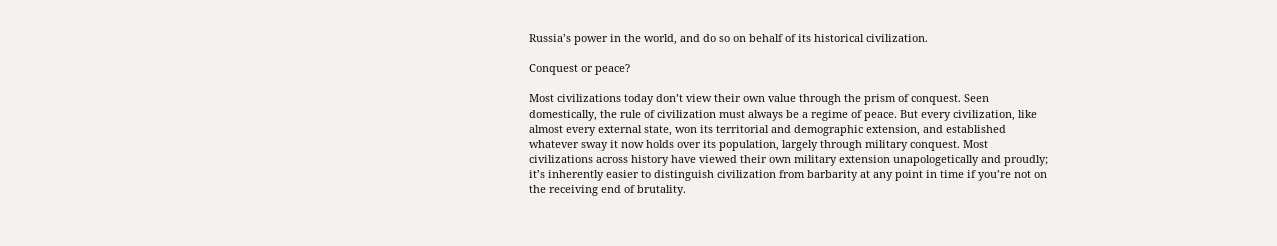Russia’s power in the world, and do so on behalf of its historical civilization.

Conquest or peace?

Most civilizations today don’t view their own value through the prism of conquest. Seen domestically, the rule of civilization must always be a regime of peace. But every civilization, like almost every external state, won its territorial and demographic extension, and established whatever sway it now holds over its population, largely through military conquest. Most civilizations across history have viewed their own military extension unapologetically and proudly; it’s inherently easier to distinguish civilization from barbarity at any point in time if you’re not on the receiving end of brutality.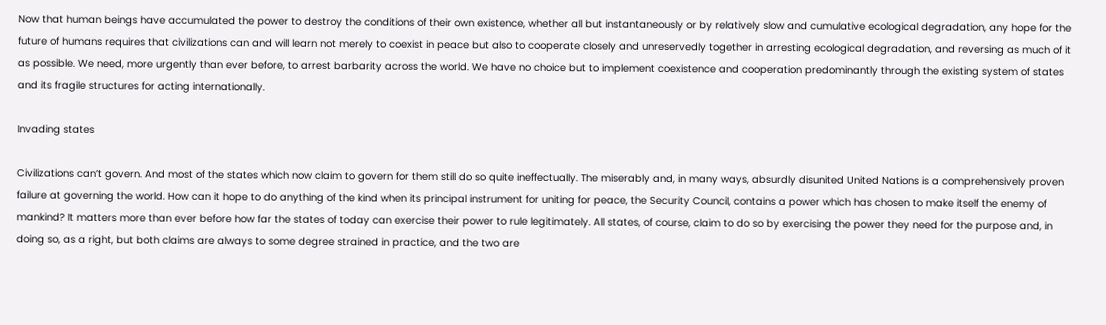Now that human beings have accumulated the power to destroy the conditions of their own existence, whether all but instantaneously or by relatively slow and cumulative ecological degradation, any hope for the future of humans requires that civilizations can and will learn not merely to coexist in peace but also to cooperate closely and unreservedly together in arresting ecological degradation, and reversing as much of it as possible. We need, more urgently than ever before, to arrest barbarity across the world. We have no choice but to implement coexistence and cooperation predominantly through the existing system of states and its fragile structures for acting internationally.

Invading states

Civilizations can’t govern. And most of the states which now claim to govern for them still do so quite ineffectually. The miserably and, in many ways, absurdly disunited United Nations is a comprehensively proven failure at governing the world. How can it hope to do anything of the kind when its principal instrument for uniting for peace, the Security Council, contains a power which has chosen to make itself the enemy of mankind? It matters more than ever before how far the states of today can exercise their power to rule legitimately. All states, of course, claim to do so by exercising the power they need for the purpose and, in doing so, as a right, but both claims are always to some degree strained in practice, and the two are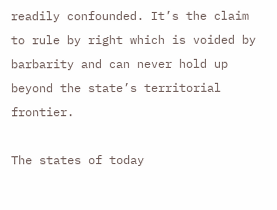readily confounded. It’s the claim to rule by right which is voided by barbarity and can never hold up beyond the state’s territorial frontier.

The states of today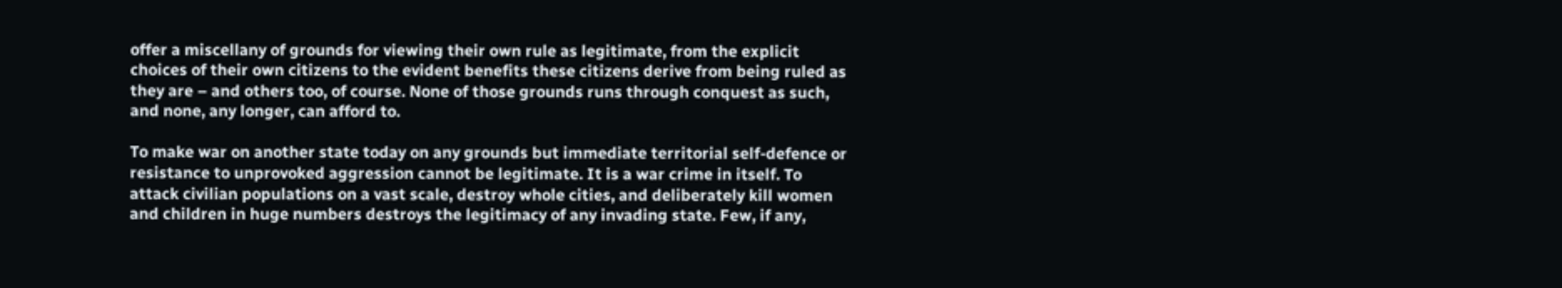offer a miscellany of grounds for viewing their own rule as legitimate, from the explicit choices of their own citizens to the evident benefits these citizens derive from being ruled as they are – and others too, of course. None of those grounds runs through conquest as such, and none, any longer, can afford to.

To make war on another state today on any grounds but immediate territorial self-defence or resistance to unprovoked aggression cannot be legitimate. It is a war crime in itself. To attack civilian populations on a vast scale, destroy whole cities, and deliberately kill women and children in huge numbers destroys the legitimacy of any invading state. Few, if any,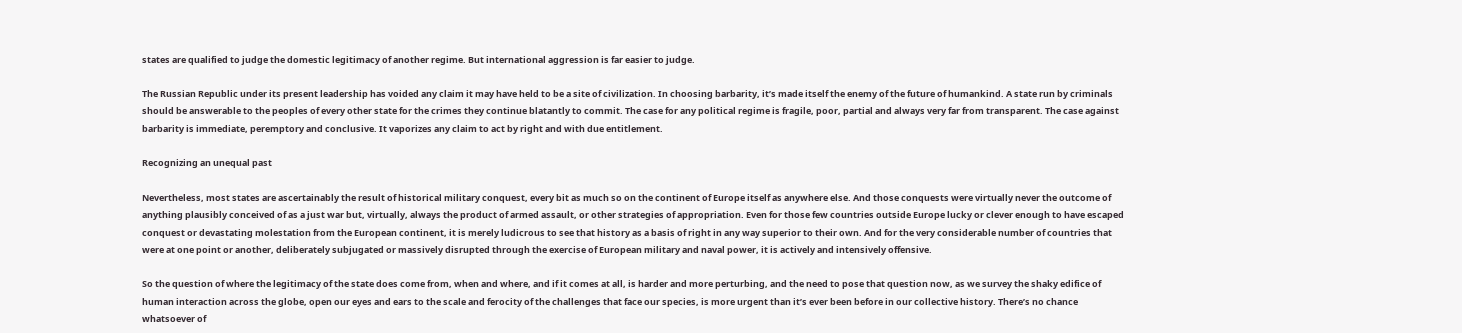states are qualified to judge the domestic legitimacy of another regime. But international aggression is far easier to judge.

The Russian Republic under its present leadership has voided any claim it may have held to be a site of civilization. In choosing barbarity, it’s made itself the enemy of the future of humankind. A state run by criminals should be answerable to the peoples of every other state for the crimes they continue blatantly to commit. The case for any political regime is fragile, poor, partial and always very far from transparent. The case against barbarity is immediate, peremptory and conclusive. It vaporizes any claim to act by right and with due entitlement.

Recognizing an unequal past

Nevertheless, most states are ascertainably the result of historical military conquest, every bit as much so on the continent of Europe itself as anywhere else. And those conquests were virtually never the outcome of anything plausibly conceived of as a just war but, virtually, always the product of armed assault, or other strategies of appropriation. Even for those few countries outside Europe lucky or clever enough to have escaped conquest or devastating molestation from the European continent, it is merely ludicrous to see that history as a basis of right in any way superior to their own. And for the very considerable number of countries that were at one point or another, deliberately subjugated or massively disrupted through the exercise of European military and naval power, it is actively and intensively offensive.

So the question of where the legitimacy of the state does come from, when and where, and if it comes at all, is harder and more perturbing, and the need to pose that question now, as we survey the shaky edifice of human interaction across the globe, open our eyes and ears to the scale and ferocity of the challenges that face our species, is more urgent than it’s ever been before in our collective history. There’s no chance whatsoever of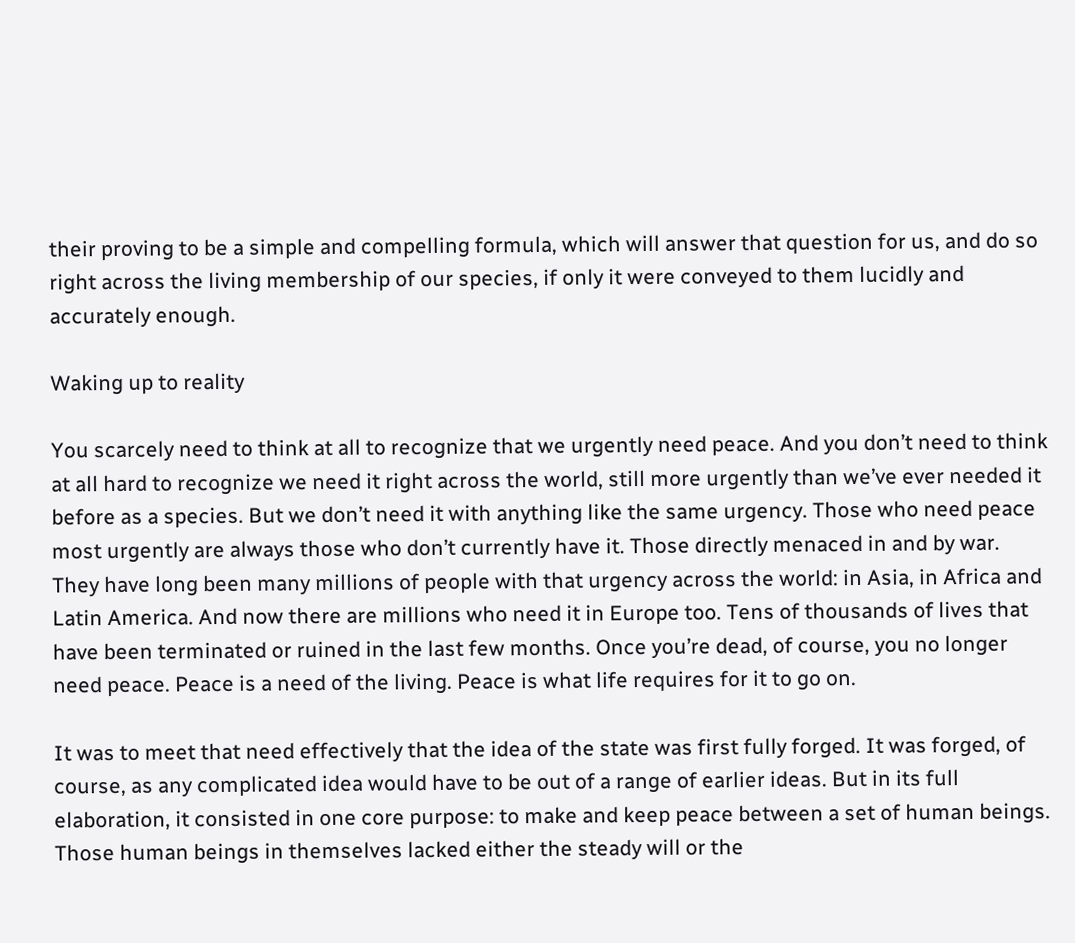their proving to be a simple and compelling formula, which will answer that question for us, and do so right across the living membership of our species, if only it were conveyed to them lucidly and accurately enough.

Waking up to reality

You scarcely need to think at all to recognize that we urgently need peace. And you don’t need to think at all hard to recognize we need it right across the world, still more urgently than we’ve ever needed it before as a species. But we don’t need it with anything like the same urgency. Those who need peace most urgently are always those who don’t currently have it. Those directly menaced in and by war. They have long been many millions of people with that urgency across the world: in Asia, in Africa and Latin America. And now there are millions who need it in Europe too. Tens of thousands of lives that have been terminated or ruined in the last few months. Once you’re dead, of course, you no longer need peace. Peace is a need of the living. Peace is what life requires for it to go on.

It was to meet that need effectively that the idea of the state was first fully forged. It was forged, of course, as any complicated idea would have to be out of a range of earlier ideas. But in its full elaboration, it consisted in one core purpose: to make and keep peace between a set of human beings. Those human beings in themselves lacked either the steady will or the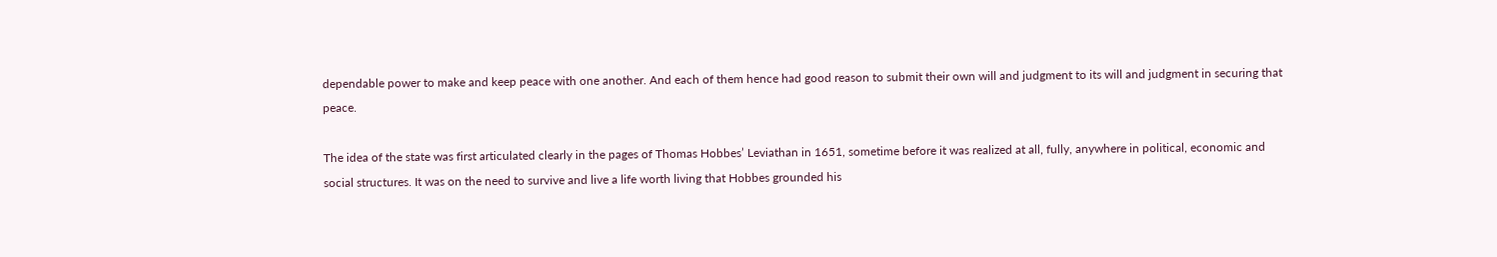dependable power to make and keep peace with one another. And each of them hence had good reason to submit their own will and judgment to its will and judgment in securing that peace.

The idea of the state was first articulated clearly in the pages of Thomas Hobbes’ Leviathan in 1651, sometime before it was realized at all, fully, anywhere in political, economic and social structures. It was on the need to survive and live a life worth living that Hobbes grounded his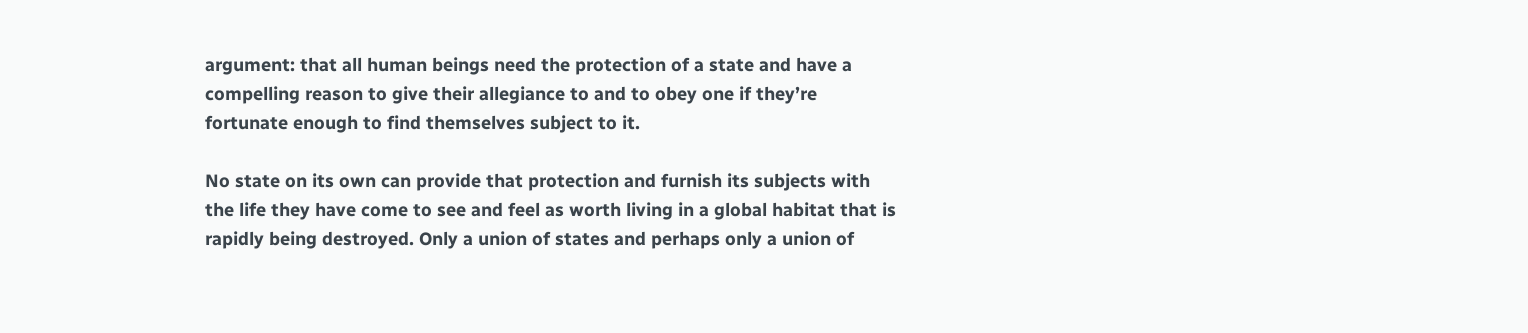argument: that all human beings need the protection of a state and have a compelling reason to give their allegiance to and to obey one if they’re fortunate enough to find themselves subject to it.

No state on its own can provide that protection and furnish its subjects with the life they have come to see and feel as worth living in a global habitat that is rapidly being destroyed. Only a union of states and perhaps only a union of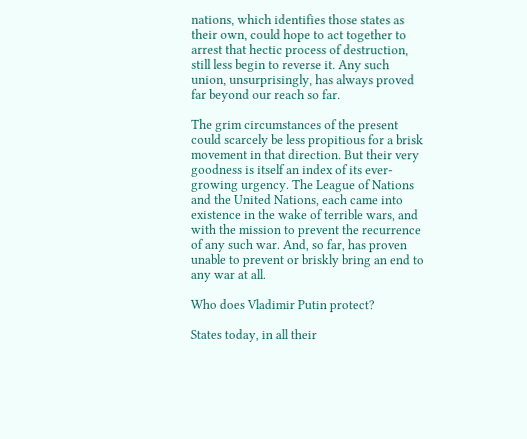nations, which identifies those states as their own, could hope to act together to arrest that hectic process of destruction, still less begin to reverse it. Any such union, unsurprisingly, has always proved far beyond our reach so far.

The grim circumstances of the present could scarcely be less propitious for a brisk movement in that direction. But their very goodness is itself an index of its ever-growing urgency. The League of Nations and the United Nations, each came into existence in the wake of terrible wars, and with the mission to prevent the recurrence of any such war. And, so far, has proven unable to prevent or briskly bring an end to any war at all.

Who does Vladimir Putin protect?

States today, in all their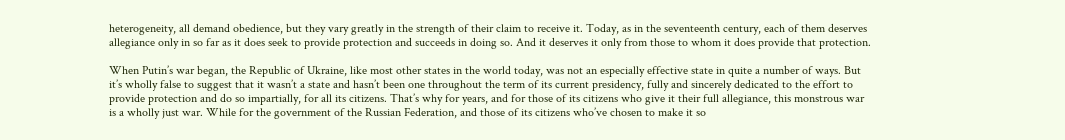heterogeneity, all demand obedience, but they vary greatly in the strength of their claim to receive it. Today, as in the seventeenth century, each of them deserves allegiance only in so far as it does seek to provide protection and succeeds in doing so. And it deserves it only from those to whom it does provide that protection.

When Putin’s war began, the Republic of Ukraine, like most other states in the world today, was not an especially effective state in quite a number of ways. But it’s wholly false to suggest that it wasn’t a state and hasn’t been one throughout the term of its current presidency, fully and sincerely dedicated to the effort to provide protection and do so impartially, for all its citizens. That’s why for years, and for those of its citizens who give it their full allegiance, this monstrous war is a wholly just war. While for the government of the Russian Federation, and those of its citizens who’ve chosen to make it so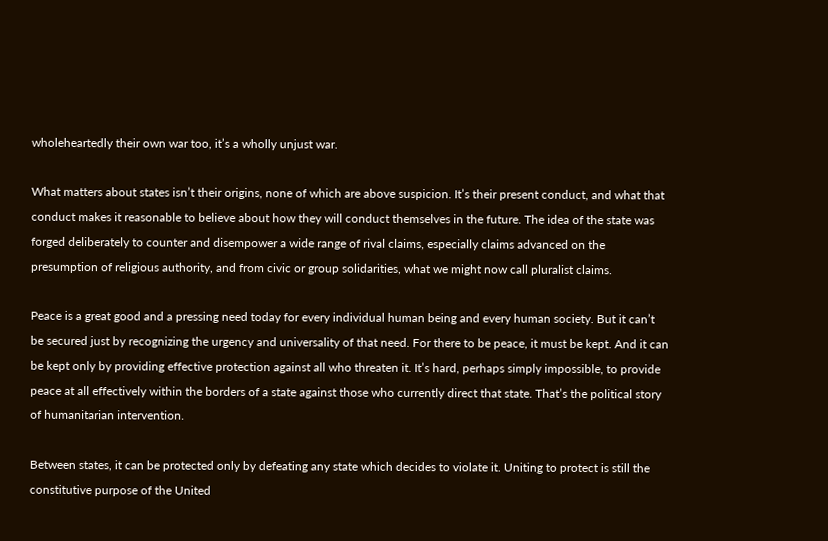wholeheartedly their own war too, it’s a wholly unjust war.

What matters about states isn’t their origins, none of which are above suspicion. It’s their present conduct, and what that conduct makes it reasonable to believe about how they will conduct themselves in the future. The idea of the state was forged deliberately to counter and disempower a wide range of rival claims, especially claims advanced on the presumption of religious authority, and from civic or group solidarities, what we might now call pluralist claims.

Peace is a great good and a pressing need today for every individual human being and every human society. But it can’t be secured just by recognizing the urgency and universality of that need. For there to be peace, it must be kept. And it can be kept only by providing effective protection against all who threaten it. It’s hard, perhaps simply impossible, to provide peace at all effectively within the borders of a state against those who currently direct that state. That’s the political story of humanitarian intervention.

Between states, it can be protected only by defeating any state which decides to violate it. Uniting to protect is still the constitutive purpose of the United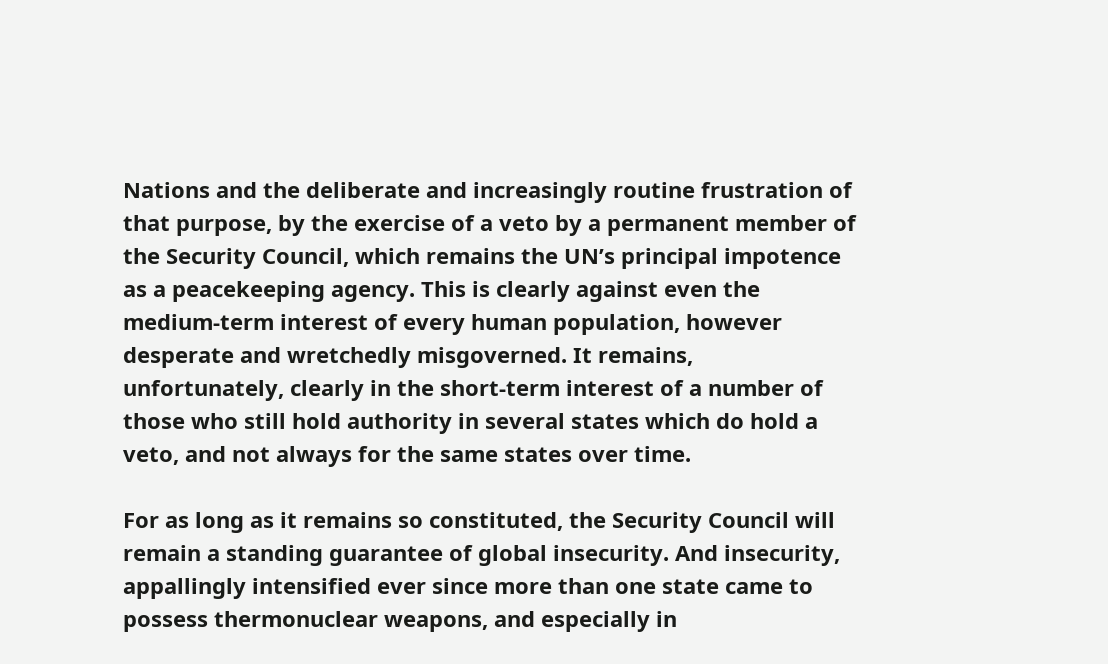Nations and the deliberate and increasingly routine frustration of that purpose, by the exercise of a veto by a permanent member of the Security Council, which remains the UN’s principal impotence as a peacekeeping agency. This is clearly against even the medium-term interest of every human population, however desperate and wretchedly misgoverned. It remains, unfortunately, clearly in the short-term interest of a number of those who still hold authority in several states which do hold a veto, and not always for the same states over time.

For as long as it remains so constituted, the Security Council will remain a standing guarantee of global insecurity. And insecurity, appallingly intensified ever since more than one state came to possess thermonuclear weapons, and especially in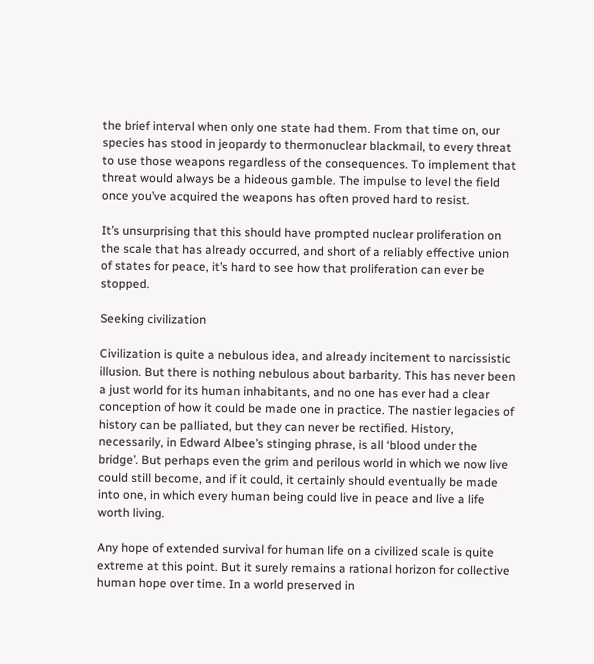the brief interval when only one state had them. From that time on, our species has stood in jeopardy to thermonuclear blackmail, to every threat to use those weapons regardless of the consequences. To implement that threat would always be a hideous gamble. The impulse to level the field once you’ve acquired the weapons has often proved hard to resist.

It’s unsurprising that this should have prompted nuclear proliferation on the scale that has already occurred, and short of a reliably effective union of states for peace, it’s hard to see how that proliferation can ever be stopped.

Seeking civilization

Civilization is quite a nebulous idea, and already incitement to narcissistic illusion. But there is nothing nebulous about barbarity. This has never been a just world for its human inhabitants, and no one has ever had a clear conception of how it could be made one in practice. The nastier legacies of history can be palliated, but they can never be rectified. History, necessarily, in Edward Albee’s stinging phrase, is all ‘blood under the bridge’. But perhaps even the grim and perilous world in which we now live could still become, and if it could, it certainly should eventually be made into one, in which every human being could live in peace and live a life worth living.

Any hope of extended survival for human life on a civilized scale is quite extreme at this point. But it surely remains a rational horizon for collective human hope over time. In a world preserved in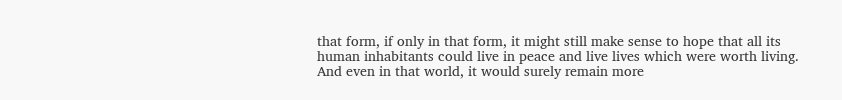that form, if only in that form, it might still make sense to hope that all its human inhabitants could live in peace and live lives which were worth living. And even in that world, it would surely remain more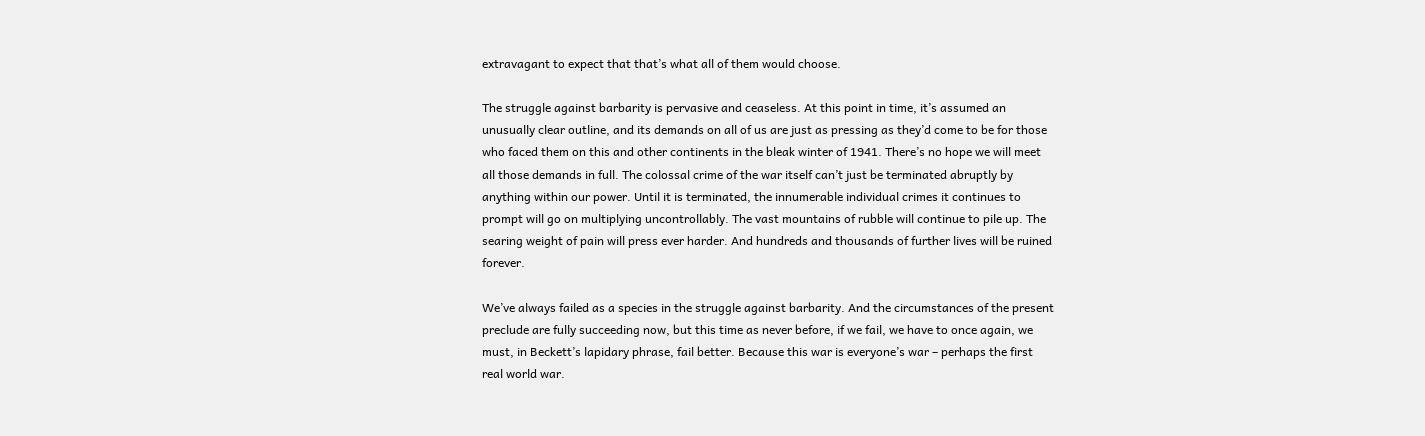extravagant to expect that that’s what all of them would choose.

The struggle against barbarity is pervasive and ceaseless. At this point in time, it’s assumed an unusually clear outline, and its demands on all of us are just as pressing as they’d come to be for those who faced them on this and other continents in the bleak winter of 1941. There’s no hope we will meet all those demands in full. The colossal crime of the war itself can’t just be terminated abruptly by anything within our power. Until it is terminated, the innumerable individual crimes it continues to prompt will go on multiplying uncontrollably. The vast mountains of rubble will continue to pile up. The searing weight of pain will press ever harder. And hundreds and thousands of further lives will be ruined forever.

We’ve always failed as a species in the struggle against barbarity. And the circumstances of the present preclude are fully succeeding now, but this time as never before, if we fail, we have to once again, we must, in Beckett’s lapidary phrase, fail better. Because this war is everyone’s war – perhaps the first real world war.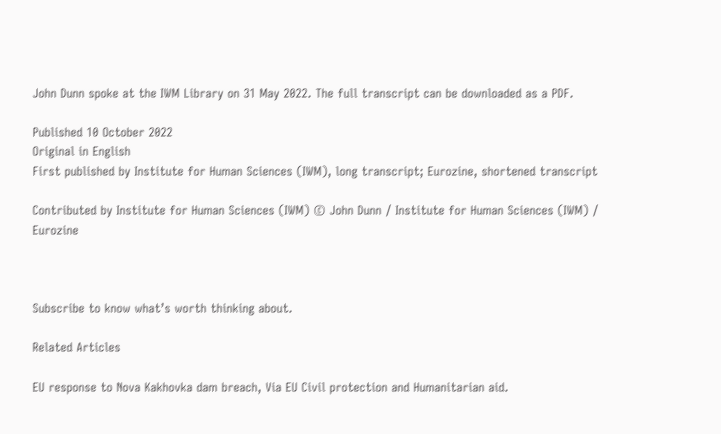John Dunn spoke at the IWM Library on 31 May 2022. The full transcript can be downloaded as a PDF.

Published 10 October 2022
Original in English
First published by Institute for Human Sciences (IWM), long transcript; Eurozine, shortened transcript

Contributed by Institute for Human Sciences (IWM) © John Dunn / Institute for Human Sciences (IWM) / Eurozine



Subscribe to know what’s worth thinking about.

Related Articles

EU response to Nova Kakhovka dam breach, Via EU Civil protection and Humanitarian aid.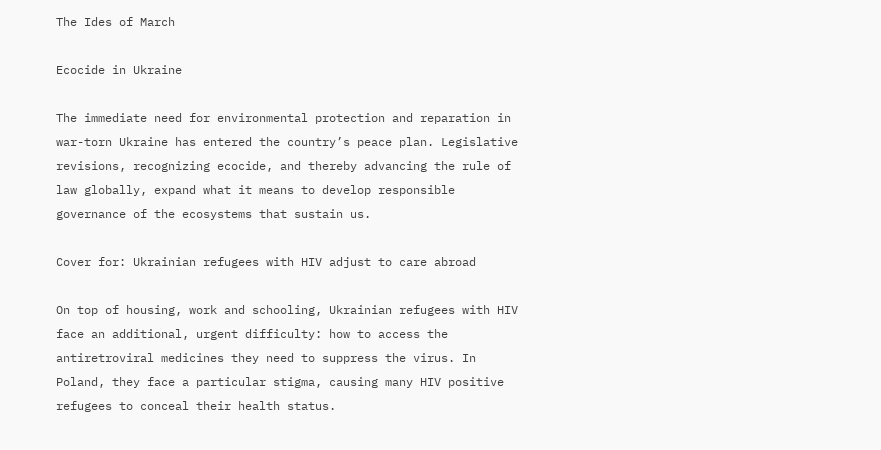The Ides of March

Ecocide in Ukraine

The immediate need for environmental protection and reparation in war-torn Ukraine has entered the country’s peace plan. Legislative revisions, recognizing ecocide, and thereby advancing the rule of law globally, expand what it means to develop responsible governance of the ecosystems that sustain us.

Cover for: Ukrainian refugees with HIV adjust to care abroad

On top of housing, work and schooling, Ukrainian refugees with HIV face an additional, urgent difficulty: how to access the antiretroviral medicines they need to suppress the virus. In Poland, they face a particular stigma, causing many HIV positive refugees to conceal their health status.